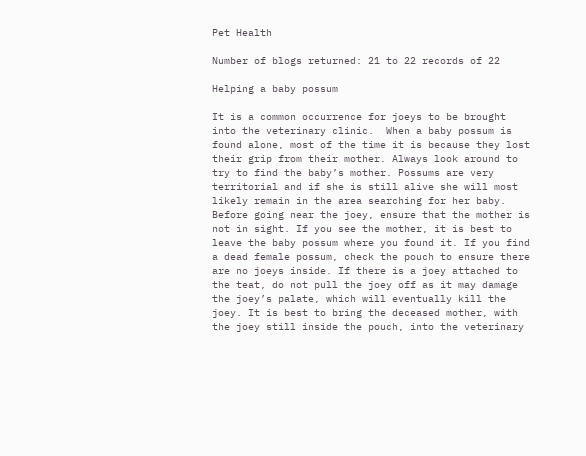Pet Health

Number of blogs returned: 21 to 22 records of 22

Helping a baby possum

It is a common occurrence for joeys to be brought into the veterinary clinic.  When a baby possum is found alone, most of the time it is because they lost their grip from their mother. Always look around to try to find the baby’s mother. Possums are very territorial and if she is still alive she will most likely remain in the area searching for her baby. Before going near the joey, ensure that the mother is not in sight. If you see the mother, it is best to leave the baby possum where you found it. If you find a dead female possum, check the pouch to ensure there are no joeys inside. If there is a joey attached to the teat, do not pull the joey off as it may damage the joey’s palate, which will eventually kill the joey. It is best to bring the deceased mother, with the joey still inside the pouch, into the veterinary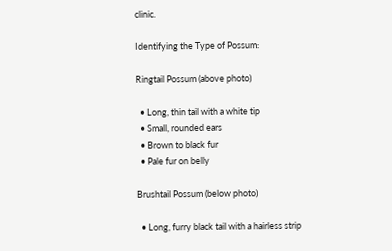clinic.

Identifying the Type of Possum:

Ringtail Possum (above photo)

  • Long, thin tail with a white tip
  • Small, rounded ears
  • Brown to black fur
  • Pale fur on belly

Brushtail Possum (below photo)

  • Long, furry black tail with a hairless strip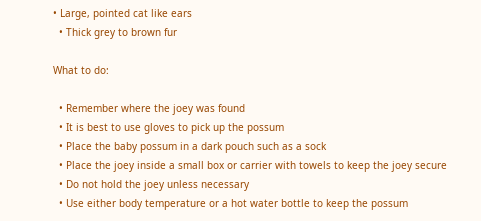• Large, pointed cat like ears
  • Thick grey to brown fur

What to do:

  • Remember where the joey was found
  • It is best to use gloves to pick up the possum
  • Place the baby possum in a dark pouch such as a sock
  • Place the joey inside a small box or carrier with towels to keep the joey secure
  • Do not hold the joey unless necessary
  • Use either body temperature or a hot water bottle to keep the possum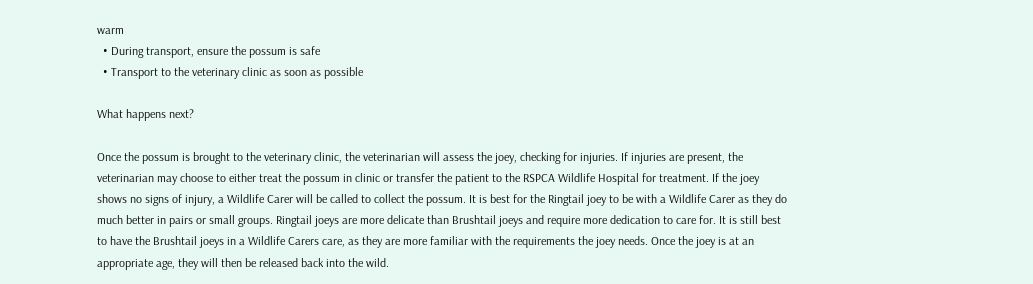warm
  • During transport, ensure the possum is safe
  • Transport to the veterinary clinic as soon as possible

What happens next?

Once the possum is brought to the veterinary clinic, the veterinarian will assess the joey, checking for injuries. If injuries are present, the veterinarian may choose to either treat the possum in clinic or transfer the patient to the RSPCA Wildlife Hospital for treatment. If the joey shows no signs of injury, a Wildlife Carer will be called to collect the possum. It is best for the Ringtail joey to be with a Wildlife Carer as they do much better in pairs or small groups. Ringtail joeys are more delicate than Brushtail joeys and require more dedication to care for. It is still best to have the Brushtail joeys in a Wildlife Carers care, as they are more familiar with the requirements the joey needs. Once the joey is at an appropriate age, they will then be released back into the wild.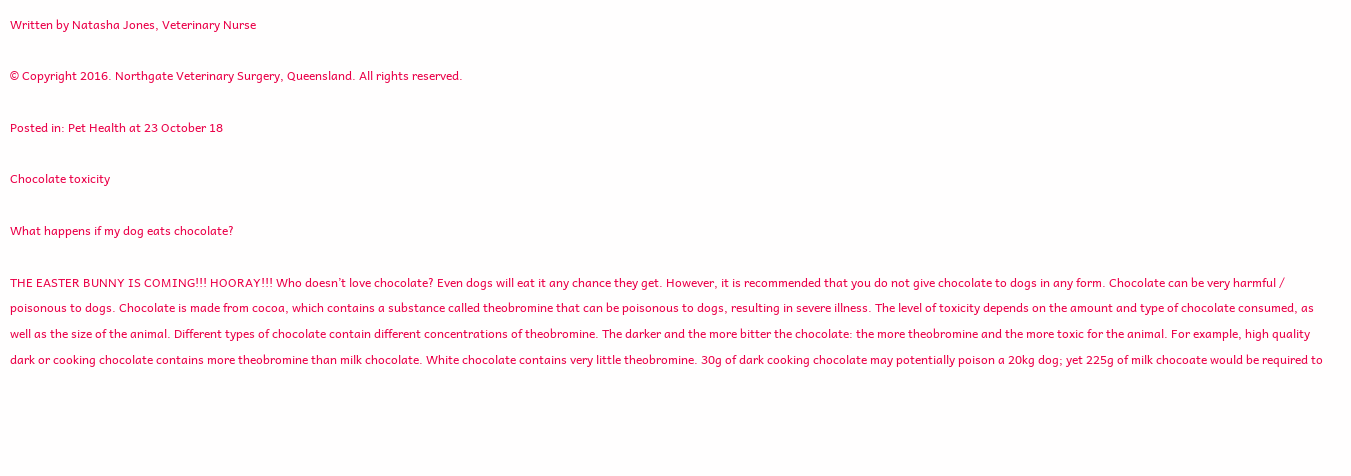Written by Natasha Jones, Veterinary Nurse

© Copyright 2016. Northgate Veterinary Surgery, Queensland. All rights reserved.

Posted in: Pet Health at 23 October 18

Chocolate toxicity

What happens if my dog eats chocolate?

THE EASTER BUNNY IS COMING!!! HOORAY!!! Who doesn’t love chocolate? Even dogs will eat it any chance they get. However, it is recommended that you do not give chocolate to dogs in any form. Chocolate can be very harmful / poisonous to dogs. Chocolate is made from cocoa, which contains a substance called theobromine that can be poisonous to dogs, resulting in severe illness. The level of toxicity depends on the amount and type of chocolate consumed, as well as the size of the animal. Different types of chocolate contain different concentrations of theobromine. The darker and the more bitter the chocolate: the more theobromine and the more toxic for the animal. For example, high quality dark or cooking chocolate contains more theobromine than milk chocolate. White chocolate contains very little theobromine. 30g of dark cooking chocolate may potentially poison a 20kg dog; yet 225g of milk chocoate would be required to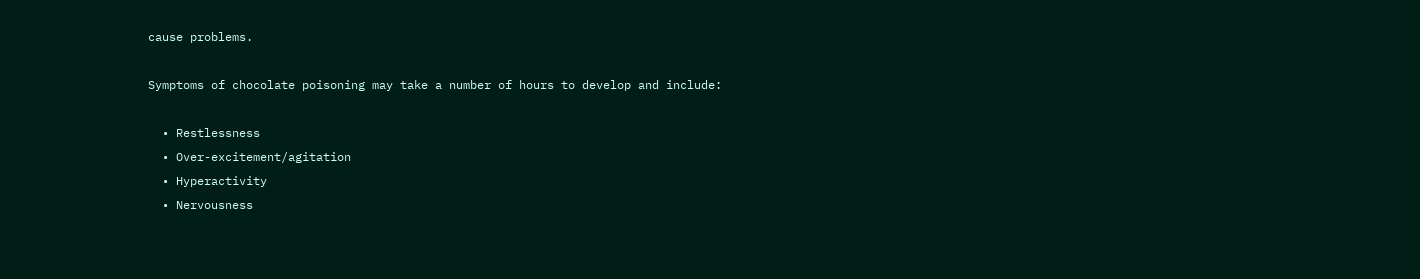cause problems.

Symptoms of chocolate poisoning may take a number of hours to develop and include:

  • Restlessness
  • Over-excitement/agitation
  • Hyperactivity
  • Nervousness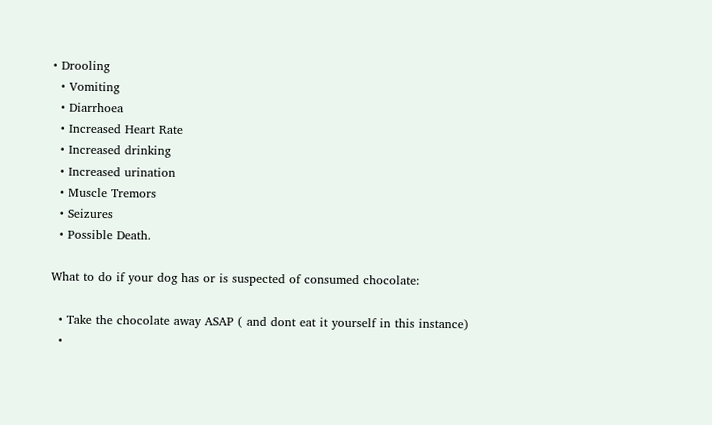• Drooling
  • Vomiting
  • Diarrhoea
  • Increased Heart Rate
  • Increased drinking
  • Increased urination
  • Muscle Tremors
  • Seizures
  • Possible Death.

What to do if your dog has or is suspected of consumed chocolate:

  • Take the chocolate away ASAP ( and dont eat it yourself in this instance)
  •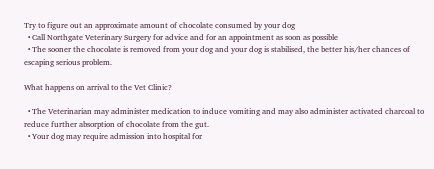Try to figure out an approximate amount of chocolate consumed by your dog
  • Call Northgate Veterinary Surgery for advice and for an appointment as soon as possible
  • The sooner the chocolate is removed from your dog and your dog is stabilised, the better his/her chances of escaping serious problem.

What happens on arrival to the Vet Clinic?

  • The Veterinarian may administer medication to induce vomiting and may also administer activated charcoal to reduce further absorption of chocolate from the gut.
  • Your dog may require admission into hospital for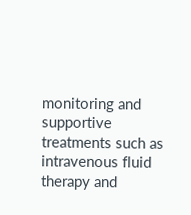monitoring and supportive treatments such as intravenous fluid therapy and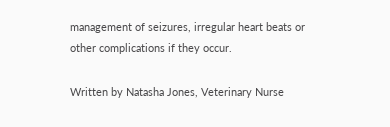management of seizures, irregular heart beats or other complications if they occur.

Written by Natasha Jones, Veterinary Nurse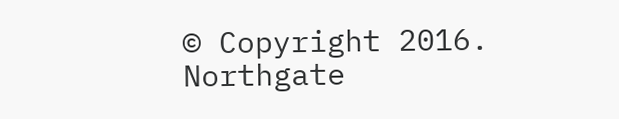© Copyright 2016. Northgate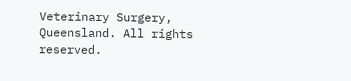Veterinary Surgery, Queensland. All rights reserved.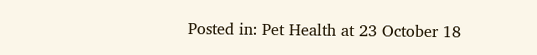Posted in: Pet Health at 23 October 18